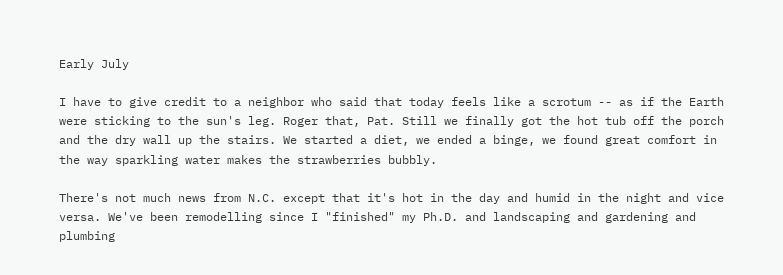Early July

I have to give credit to a neighbor who said that today feels like a scrotum -- as if the Earth were sticking to the sun's leg. Roger that, Pat. Still we finally got the hot tub off the porch and the dry wall up the stairs. We started a diet, we ended a binge, we found great comfort in the way sparkling water makes the strawberries bubbly.

There's not much news from N.C. except that it's hot in the day and humid in the night and vice versa. We've been remodelling since I "finished" my Ph.D. and landscaping and gardening and plumbing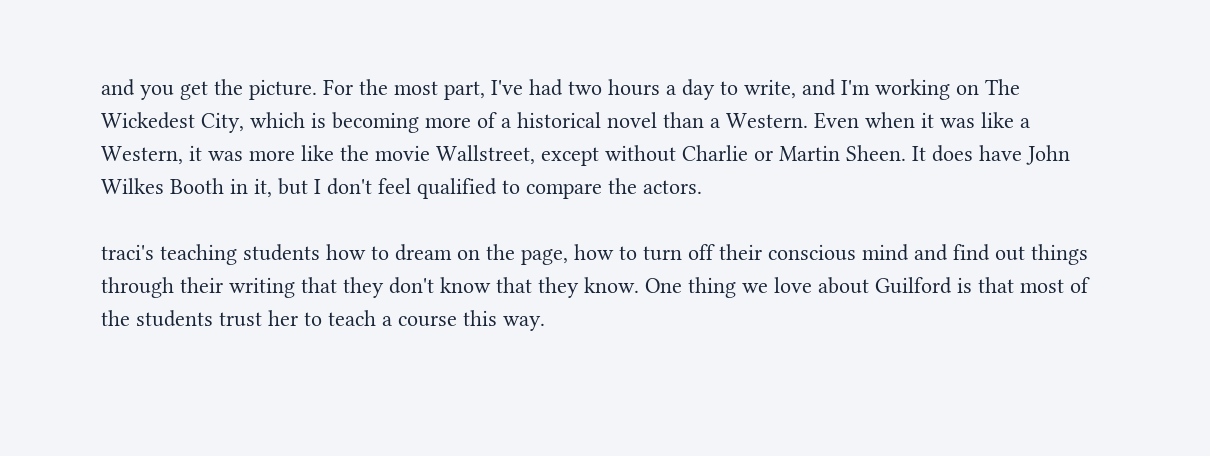and you get the picture. For the most part, I've had two hours a day to write, and I'm working on The Wickedest City, which is becoming more of a historical novel than a Western. Even when it was like a Western, it was more like the movie Wallstreet, except without Charlie or Martin Sheen. It does have John Wilkes Booth in it, but I don't feel qualified to compare the actors.

traci's teaching students how to dream on the page, how to turn off their conscious mind and find out things through their writing that they don't know that they know. One thing we love about Guilford is that most of the students trust her to teach a course this way.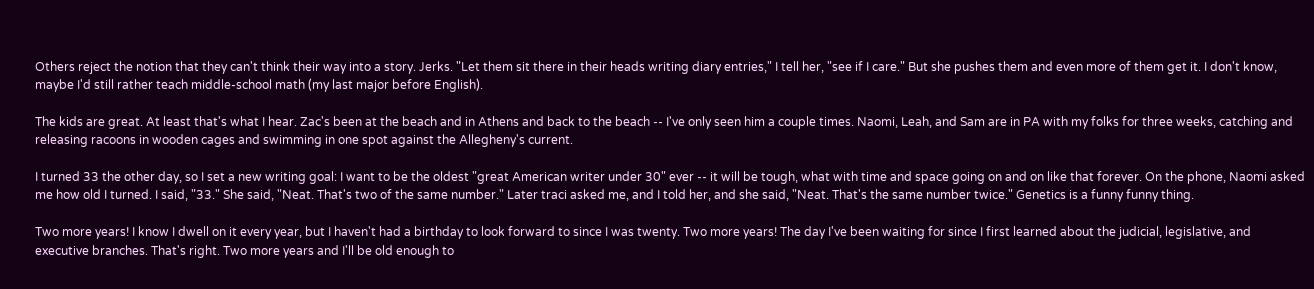Others reject the notion that they can't think their way into a story. Jerks. "Let them sit there in their heads writing diary entries," I tell her, "see if I care." But she pushes them and even more of them get it. I don't know, maybe I'd still rather teach middle-school math (my last major before English).

The kids are great. At least that's what I hear. Zac's been at the beach and in Athens and back to the beach -- I've only seen him a couple times. Naomi, Leah, and Sam are in PA with my folks for three weeks, catching and releasing racoons in wooden cages and swimming in one spot against the Allegheny's current.

I turned 33 the other day, so I set a new writing goal: I want to be the oldest "great American writer under 30" ever -- it will be tough, what with time and space going on and on like that forever. On the phone, Naomi asked me how old I turned. I said, "33." She said, "Neat. That's two of the same number." Later traci asked me, and I told her, and she said, "Neat. That's the same number twice." Genetics is a funny funny thing.

Two more years! I know I dwell on it every year, but I haven't had a birthday to look forward to since I was twenty. Two more years! The day I've been waiting for since I first learned about the judicial, legislative, and executive branches. That's right. Two more years and I'll be old enough to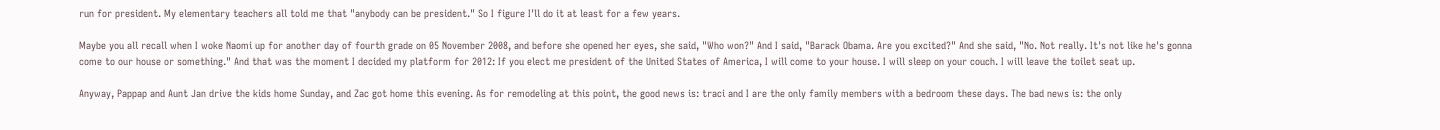run for president. My elementary teachers all told me that "anybody can be president." So I figure I'll do it at least for a few years.

Maybe you all recall when I woke Naomi up for another day of fourth grade on 05 November 2008, and before she opened her eyes, she said, "Who won?" And I said, "Barack Obama. Are you excited?" And she said, "No. Not really. It's not like he's gonna come to our house or something." And that was the moment I decided my platform for 2012: If you elect me president of the United States of America, I will come to your house. I will sleep on your couch. I will leave the toilet seat up.

Anyway, Pappap and Aunt Jan drive the kids home Sunday, and Zac got home this evening. As for remodeling at this point, the good news is: traci and I are the only family members with a bedroom these days. The bad news is: the only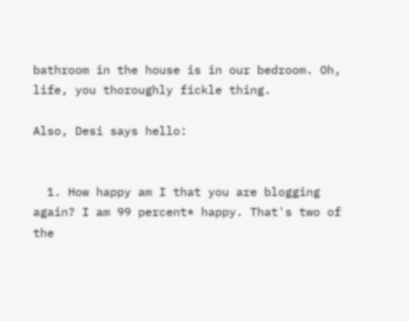bathroom in the house is in our bedroom. Oh, life, you thoroughly fickle thing.

Also, Desi says hello:


  1. How happy am I that you are blogging again? I am 99 percent* happy. That's two of the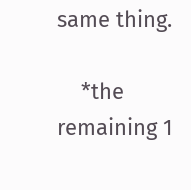same thing.

    *the remaining 1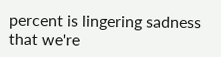percent is lingering sadness that we're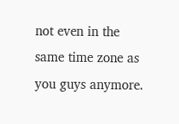not even in the same time zone as you guys anymore.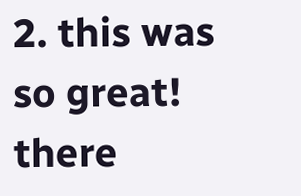2. this was so great! there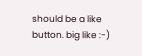should be a like button. big like :-)